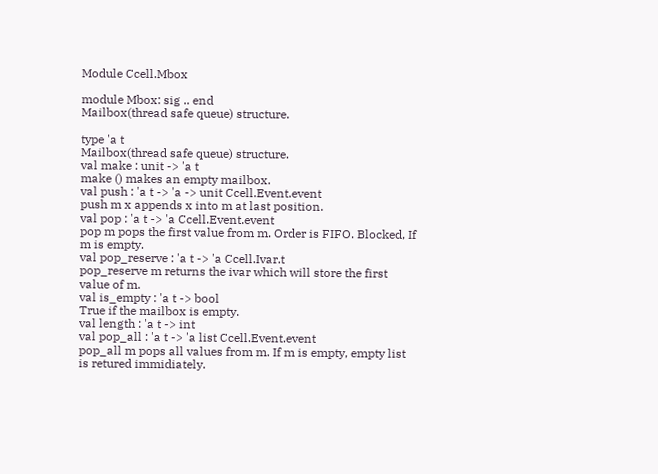Module Ccell.Mbox

module Mbox: sig .. end
Mailbox(thread safe queue) structure.

type 'a t
Mailbox(thread safe queue) structure.
val make : unit -> 'a t
make () makes an empty mailbox.
val push : 'a t -> 'a -> unit Ccell.Event.event
push m x appends x into m at last position.
val pop : 'a t -> 'a Ccell.Event.event
pop m pops the first value from m. Order is FIFO. Blocked, If m is empty.
val pop_reserve : 'a t -> 'a Ccell.Ivar.t
pop_reserve m returns the ivar which will store the first value of m.
val is_empty : 'a t -> bool
True if the mailbox is empty.
val length : 'a t -> int
val pop_all : 'a t -> 'a list Ccell.Event.event
pop_all m pops all values from m. If m is empty, empty list is retured immidiately.